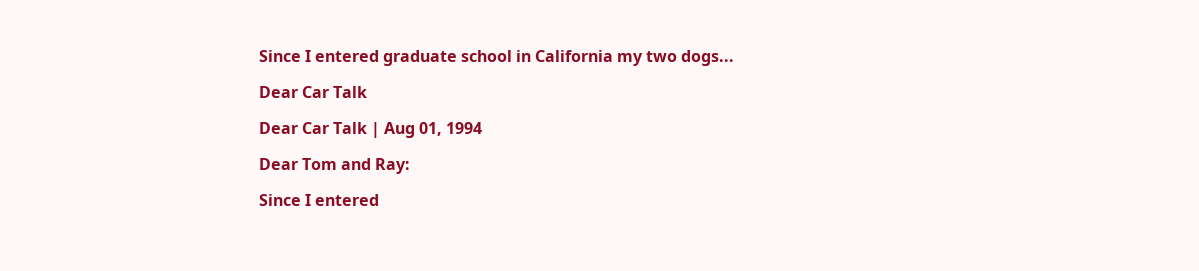Since I entered graduate school in California my two dogs...

Dear Car Talk

Dear Car Talk | Aug 01, 1994

Dear Tom and Ray:

Since I entered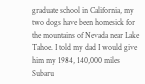graduate school in California, my two dogs have been homesick for the mountains of Nevada near Lake Tahoe. I told my dad I would give him my 1984, 140,000 miles Subaru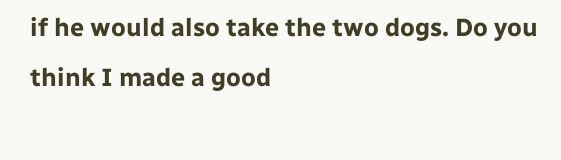if he would also take the two dogs. Do you think I made a good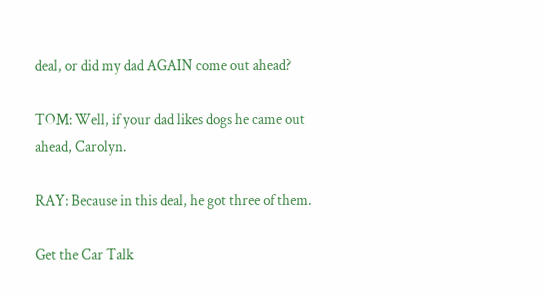deal, or did my dad AGAIN come out ahead?

TOM: Well, if your dad likes dogs he came out ahead, Carolyn.

RAY: Because in this deal, he got three of them.

Get the Car Talk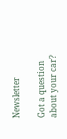Newsletter

Got a question about your car?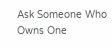Ask Someone Who Owns One